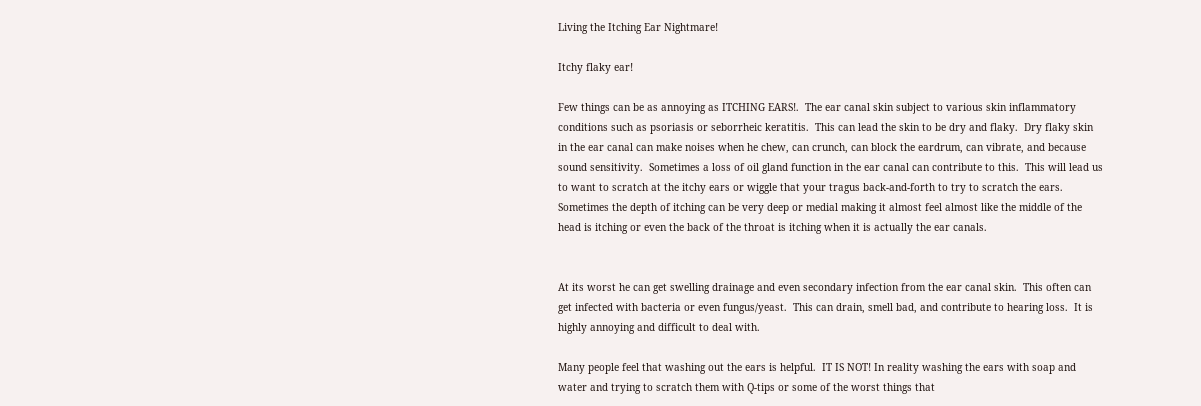Living the Itching Ear Nightmare!

Itchy flaky ear!

Few things can be as annoying as ITCHING EARS!.  The ear canal skin subject to various skin inflammatory conditions such as psoriasis or seborrheic keratitis.  This can lead the skin to be dry and flaky.  Dry flaky skin in the ear canal can make noises when he chew, can crunch, can block the eardrum, can vibrate, and because sound sensitivity.  Sometimes a loss of oil gland function in the ear canal can contribute to this.  This will lead us to want to scratch at the itchy ears or wiggle that your tragus back-and-forth to try to scratch the ears.  Sometimes the depth of itching can be very deep or medial making it almost feel almost like the middle of the head is itching or even the back of the throat is itching when it is actually the ear canals.


At its worst he can get swelling drainage and even secondary infection from the ear canal skin.  This often can get infected with bacteria or even fungus/yeast.  This can drain, smell bad, and contribute to hearing loss.  It is highly annoying and difficult to deal with.

Many people feel that washing out the ears is helpful.  IT IS NOT! In reality washing the ears with soap and water and trying to scratch them with Q-tips or some of the worst things that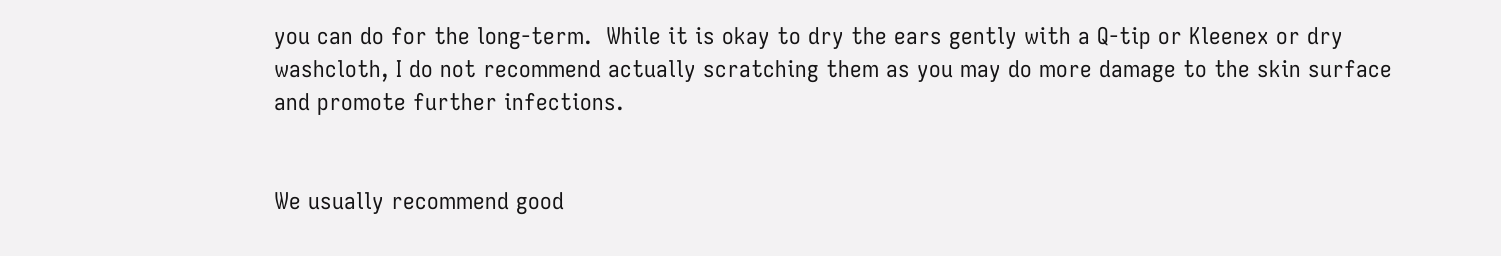you can do for the long-term.  While it is okay to dry the ears gently with a Q-tip or Kleenex or dry washcloth, I do not recommend actually scratching them as you may do more damage to the skin surface and promote further infections.


We usually recommend good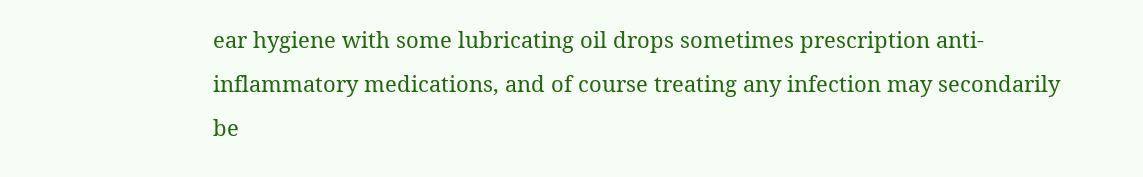ear hygiene with some lubricating oil drops sometimes prescription anti-inflammatory medications, and of course treating any infection may secondarily be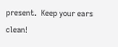present.  Keep your ears clean!